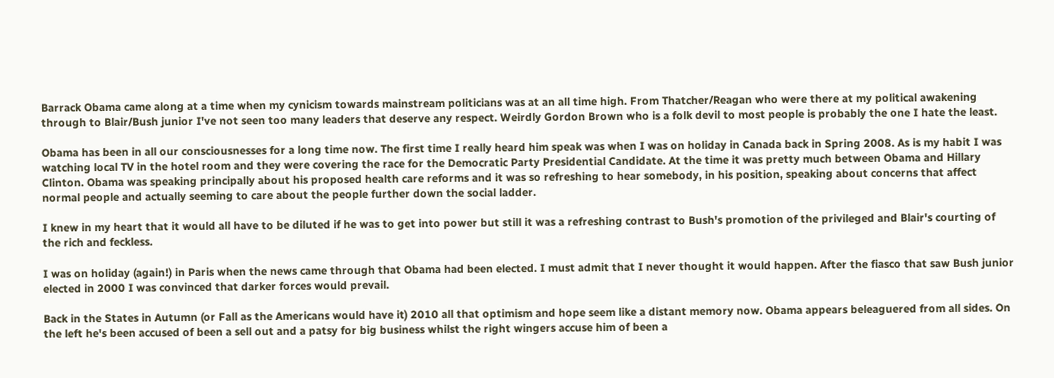Barrack Obama came along at a time when my cynicism towards mainstream politicians was at an all time high. From Thatcher/Reagan who were there at my political awakening through to Blair/Bush junior I've not seen too many leaders that deserve any respect. Weirdly Gordon Brown who is a folk devil to most people is probably the one I hate the least.

Obama has been in all our consciousnesses for a long time now. The first time I really heard him speak was when I was on holiday in Canada back in Spring 2008. As is my habit I was watching local TV in the hotel room and they were covering the race for the Democratic Party Presidential Candidate. At the time it was pretty much between Obama and Hillary Clinton. Obama was speaking principally about his proposed health care reforms and it was so refreshing to hear somebody, in his position, speaking about concerns that affect normal people and actually seeming to care about the people further down the social ladder.

I knew in my heart that it would all have to be diluted if he was to get into power but still it was a refreshing contrast to Bush's promotion of the privileged and Blair's courting of the rich and feckless.

I was on holiday (again!) in Paris when the news came through that Obama had been elected. I must admit that I never thought it would happen. After the fiasco that saw Bush junior elected in 2000 I was convinced that darker forces would prevail.

Back in the States in Autumn (or Fall as the Americans would have it) 2010 all that optimism and hope seem like a distant memory now. Obama appears beleaguered from all sides. On the left he's been accused of been a sell out and a patsy for big business whilst the right wingers accuse him of been a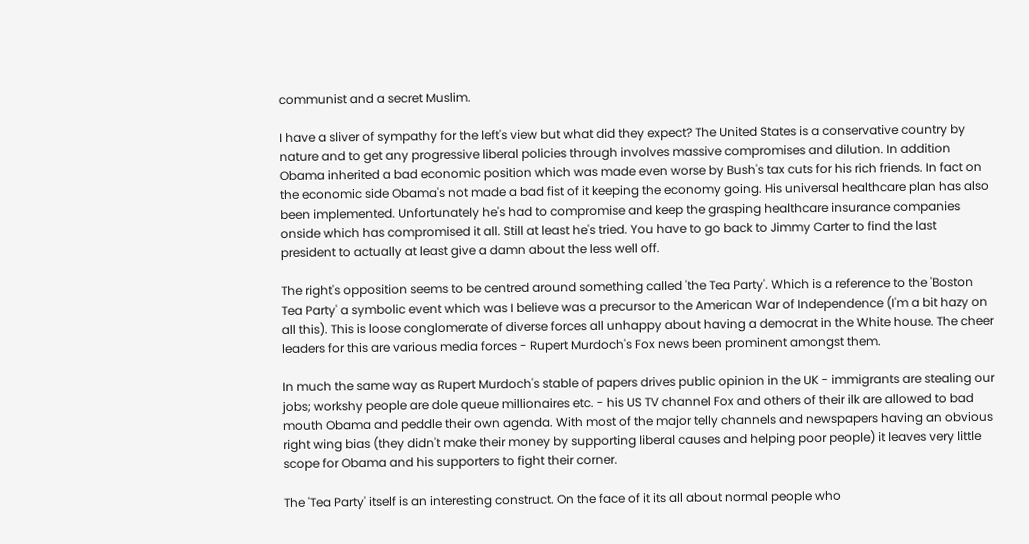communist and a secret Muslim.

I have a sliver of sympathy for the left's view but what did they expect? The United States is a conservative country by nature and to get any progressive liberal policies through involves massive compromises and dilution. In addition Obama inherited a bad economic position which was made even worse by Bush's tax cuts for his rich friends. In fact on the economic side Obama's not made a bad fist of it keeping the economy going. His universal healthcare plan has also been implemented. Unfortunately he's had to compromise and keep the grasping healthcare insurance companies onside which has compromised it all. Still at least he's tried. You have to go back to Jimmy Carter to find the last president to actually at least give a damn about the less well off.

The right's opposition seems to be centred around something called 'the Tea Party'. Which is a reference to the 'Boston Tea Party' a symbolic event which was I believe was a precursor to the American War of Independence (I'm a bit hazy on all this). This is loose conglomerate of diverse forces all unhappy about having a democrat in the White house. The cheer leaders for this are various media forces - Rupert Murdoch's Fox news been prominent amongst them.

In much the same way as Rupert Murdoch's stable of papers drives public opinion in the UK - immigrants are stealing our jobs; workshy people are dole queue millionaires etc. - his US TV channel Fox and others of their ilk are allowed to bad mouth Obama and peddle their own agenda. With most of the major telly channels and newspapers having an obvious right wing bias (they didn't make their money by supporting liberal causes and helping poor people) it leaves very little scope for Obama and his supporters to fight their corner.

The 'Tea Party' itself is an interesting construct. On the face of it its all about normal people who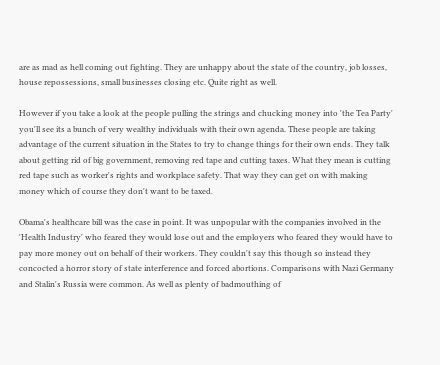are as mad as hell coming out fighting. They are unhappy about the state of the country, job losses, house repossessions, small businesses closing etc. Quite right as well.

However if you take a look at the people pulling the strings and chucking money into 'the Tea Party' you'll see its a bunch of very wealthy individuals with their own agenda. These people are taking advantage of the current situation in the States to try to change things for their own ends. They talk about getting rid of big government, removing red tape and cutting taxes. What they mean is cutting red tape such as worker's rights and workplace safety. That way they can get on with making money which of course they don't want to be taxed.

Obama's healthcare bill was the case in point. It was unpopular with the companies involved in the 'Health Industry' who feared they would lose out and the employers who feared they would have to pay more money out on behalf of their workers. They couldn't say this though so instead they concocted a horror story of state interference and forced abortions. Comparisons with Nazi Germany and Stalin's Russia were common. As well as plenty of badmouthing of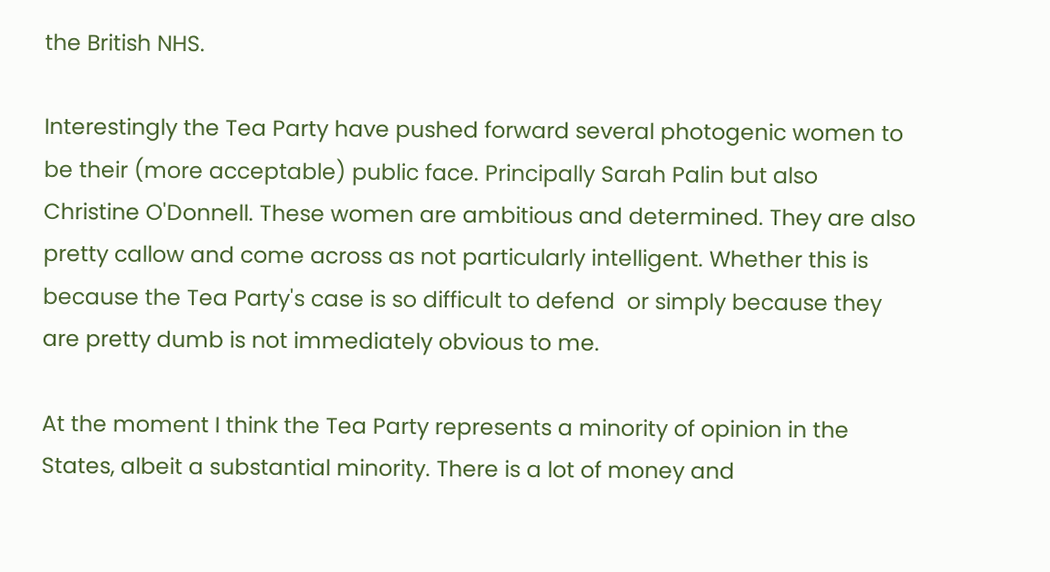the British NHS.

Interestingly the Tea Party have pushed forward several photogenic women to be their (more acceptable) public face. Principally Sarah Palin but also Christine O'Donnell. These women are ambitious and determined. They are also pretty callow and come across as not particularly intelligent. Whether this is because the Tea Party's case is so difficult to defend  or simply because they are pretty dumb is not immediately obvious to me.

At the moment I think the Tea Party represents a minority of opinion in the States, albeit a substantial minority. There is a lot of money and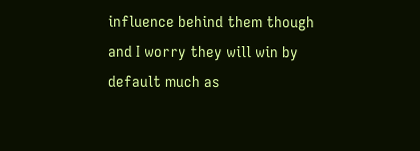influence behind them though and I worry they will win by default much as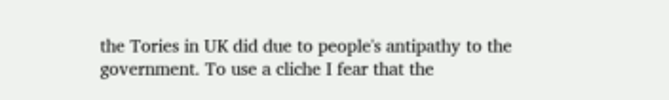the Tories in UK did due to people's antipathy to the government. To use a cliche I fear that the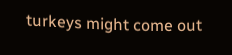turkeys might come out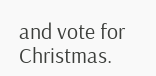and vote for Christmas.